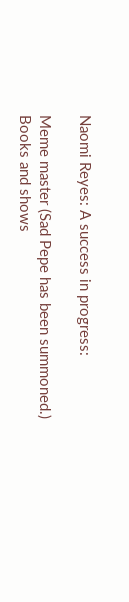Naomi Reyes: A success in progress:

Meme master (Sad Pepe has been summoned.)
Books and shows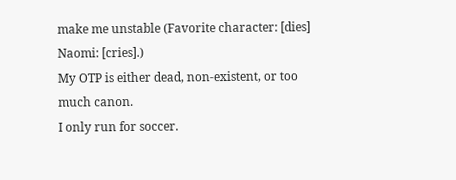make me unstable (Favorite character: [dies] Naomi: [cries].)
My OTP is either dead, non-existent, or too much canon.
I only run for soccer.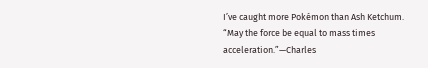I’ve caught more Pokémon than Ash Ketchum.
“May the force be equal to mass times acceleration.”—Charles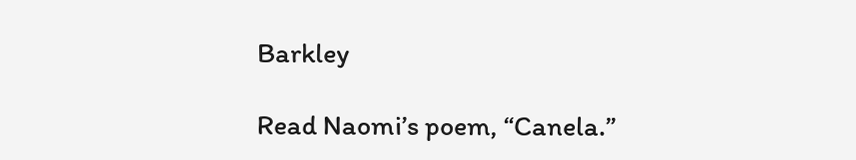Barkley

Read Naomi’s poem, “Canela.”